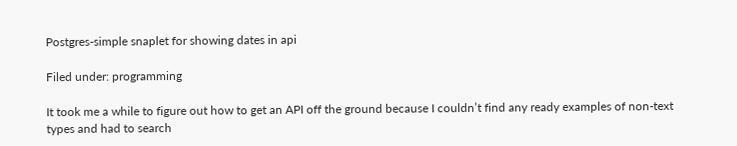Postgres-simple snaplet for showing dates in api

Filed under: programming

It took me a while to figure out how to get an API off the ground because I couldn’t find any ready examples of non-text types and had to search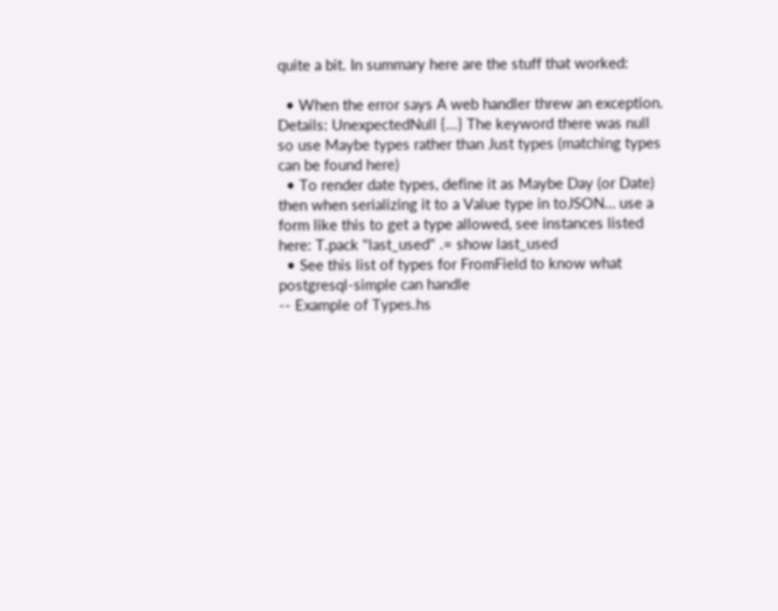quite a bit. In summary here are the stuff that worked:

  • When the error says A web handler threw an exception. Details: UnexpectedNull {...} The keyword there was null so use Maybe types rather than Just types (matching types can be found here)
  • To render date types, define it as Maybe Day (or Date) then when serializing it to a Value type in toJSON… use a form like this to get a type allowed, see instances listed here: T.pack "last_used" .= show last_used
  • See this list of types for FromField to know what postgresql-simple can handle
-- Example of Types.hs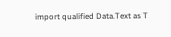import qualified Data.Text as T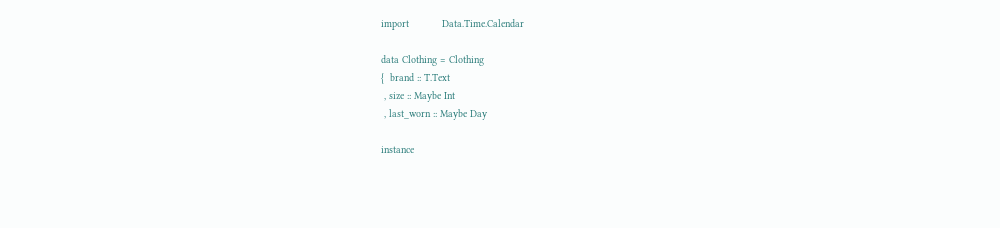import           Data.Time.Calendar

data Clothing = Clothing
{  brand :: T.Text
 , size :: Maybe Int
 , last_worn :: Maybe Day

instance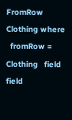FromRow Clothing where
  fromRow = Clothing   field  field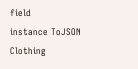field
instance ToJSON Clothing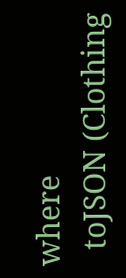where
  toJSON (Clothing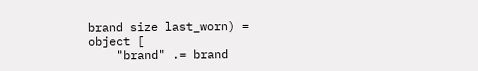brand size last_worn) = object [
    "brand" .= brand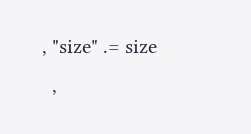, "size" .= size
  ,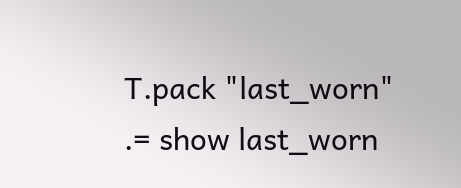T.pack "last_worn" .= show last_worn